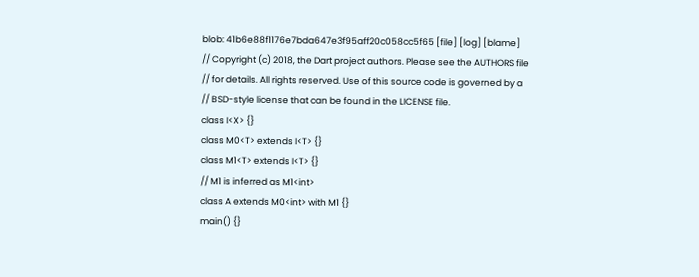blob: 41b6e88f1176e7bda647e3f95aff20c058cc5f65 [file] [log] [blame]
// Copyright (c) 2018, the Dart project authors. Please see the AUTHORS file
// for details. All rights reserved. Use of this source code is governed by a
// BSD-style license that can be found in the LICENSE file.
class I<X> {}
class M0<T> extends I<T> {}
class M1<T> extends I<T> {}
// M1 is inferred as M1<int>
class A extends M0<int> with M1 {}
main() {}